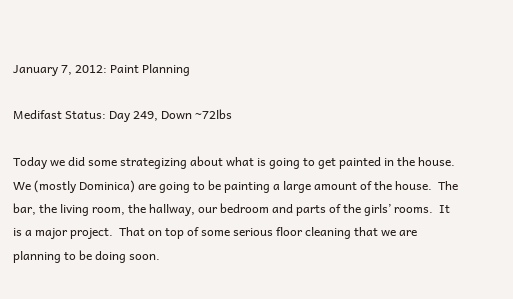January 7, 2012: Paint Planning

Medifast Status: Day 249, Down ~72lbs

Today we did some strategizing about what is going to get painted in the house.  We (mostly Dominica) are going to be painting a large amount of the house.  The bar, the living room, the hallway, our bedroom and parts of the girls’ rooms.  It is a major project.  That on top of some serious floor cleaning that we are planning to be doing soon.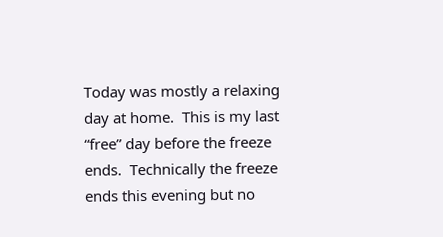Today was mostly a relaxing day at home.  This is my last “free” day before the freeze ends.  Technically the freeze ends this evening but no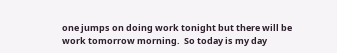one jumps on doing work tonight but there will be work tomorrow morning.  So today is my day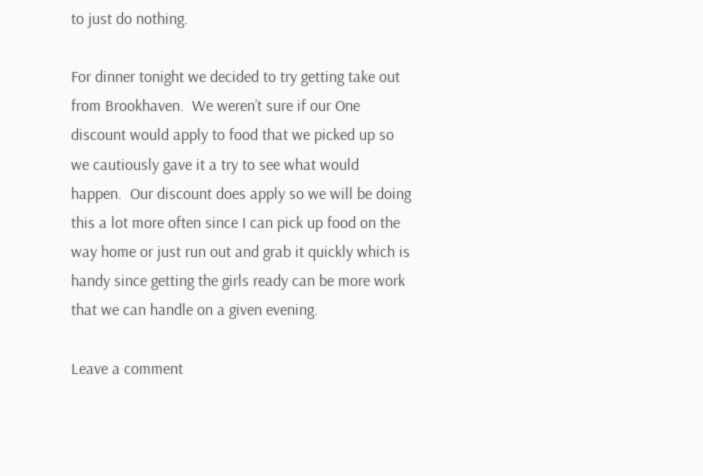to just do nothing.

For dinner tonight we decided to try getting take out from Brookhaven.  We weren’t sure if our One discount would apply to food that we picked up so we cautiously gave it a try to see what would happen.  Our discount does apply so we will be doing this a lot more often since I can pick up food on the way home or just run out and grab it quickly which is handy since getting the girls ready can be more work that we can handle on a given evening.

Leave a comment